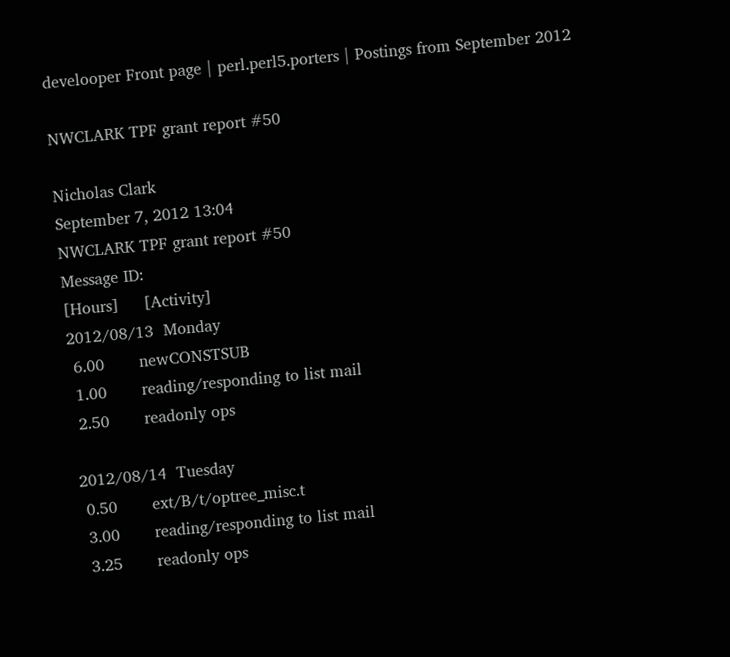develooper Front page | perl.perl5.porters | Postings from September 2012

NWCLARK TPF grant report #50

Nicholas Clark
September 7, 2012 13:04
NWCLARK TPF grant report #50
Message ID:
[Hours]     [Activity]
2012/08/13  Monday
 6.00       newCONSTSUB
 1.00       reading/responding to list mail
 2.50       readonly ops

2012/08/14  Tuesday
 0.50       ext/B/t/optree_misc.t
 3.00       reading/responding to list mail
 3.25       readonly ops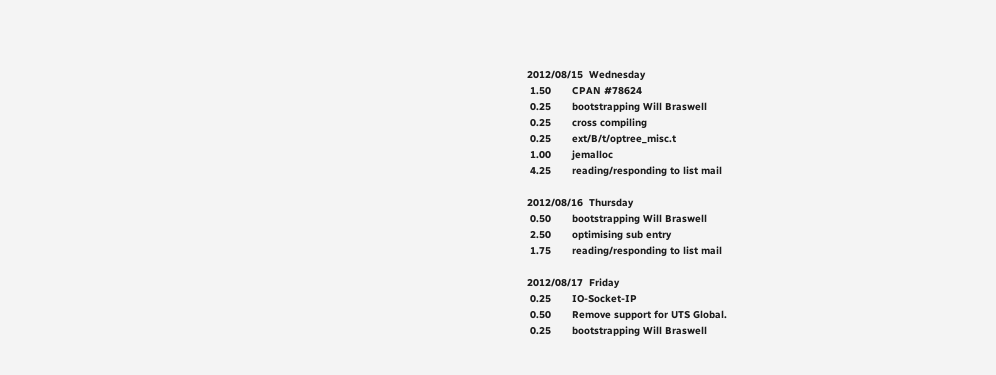2012/08/15  Wednesday
 1.50       CPAN #78624
 0.25       bootstrapping Will Braswell
 0.25       cross compiling
 0.25       ext/B/t/optree_misc.t
 1.00       jemalloc
 4.25       reading/responding to list mail

2012/08/16  Thursday
 0.50       bootstrapping Will Braswell
 2.50       optimising sub entry
 1.75       reading/responding to list mail

2012/08/17  Friday
 0.25       IO-Socket-IP
 0.50       Remove support for UTS Global.
 0.25       bootstrapping Will Braswell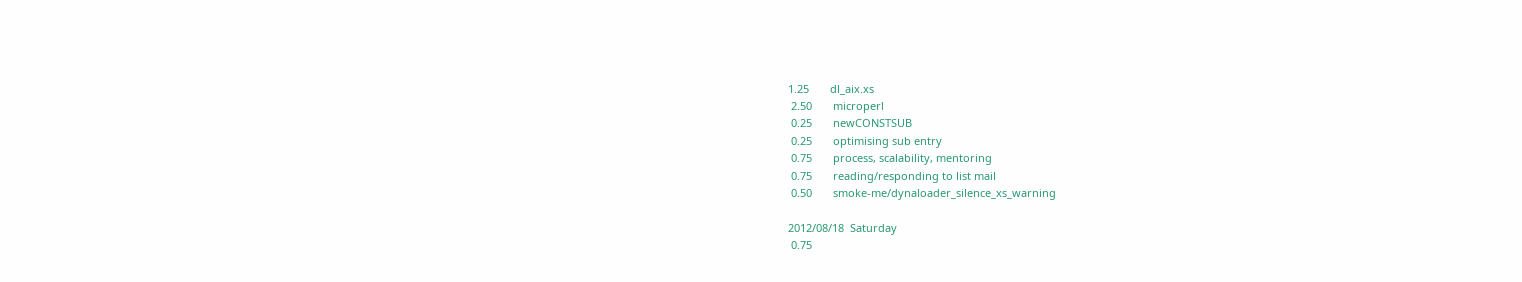1.25       dl_aix.xs
 2.50       microperl
 0.25       newCONSTSUB
 0.25       optimising sub entry
 0.75       process, scalability, mentoring
 0.75       reading/responding to list mail
 0.50       smoke-me/dynaloader_silence_xs_warning

2012/08/18  Saturday
 0.75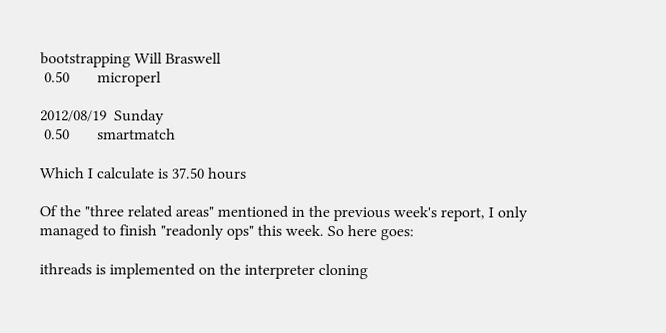bootstrapping Will Braswell
 0.50       microperl

2012/08/19  Sunday
 0.50       smartmatch

Which I calculate is 37.50 hours

Of the "three related areas" mentioned in the previous week's report, I only
managed to finish "readonly ops" this week. So here goes:

ithreads is implemented on the interpreter cloning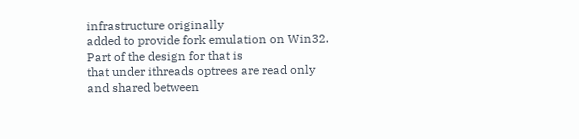infrastructure originally
added to provide fork emulation on Win32. Part of the design for that is
that under ithreads optrees are read only and shared between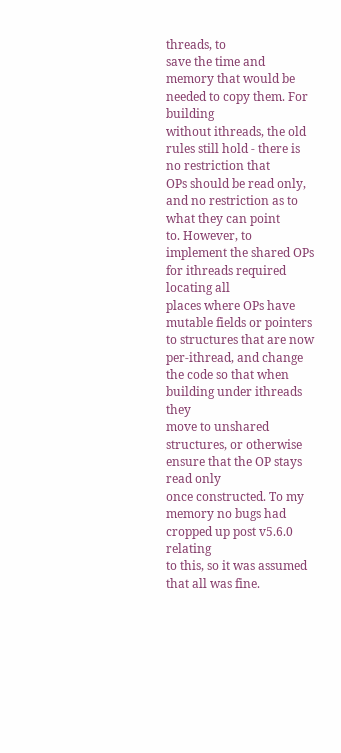threads, to
save the time and memory that would be needed to copy them. For building
without ithreads, the old rules still hold - there is no restriction that
OPs should be read only, and no restriction as to what they can point
to. However, to implement the shared OPs for ithreads required locating all
places where OPs have mutable fields or pointers to structures that are now
per-ithread, and change the code so that when building under ithreads they
move to unshared structures, or otherwise ensure that the OP stays read only
once constructed. To my memory no bugs had cropped up post v5.6.0 relating
to this, so it was assumed that all was fine.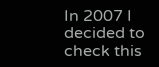In 2007 I decided to check this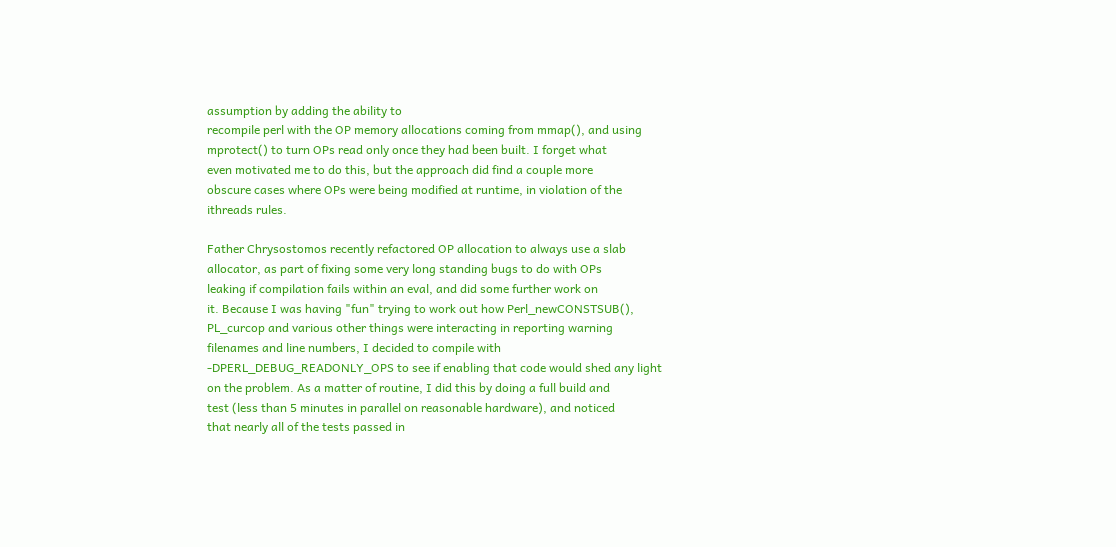assumption by adding the ability to
recompile perl with the OP memory allocations coming from mmap(), and using
mprotect() to turn OPs read only once they had been built. I forget what
even motivated me to do this, but the approach did find a couple more
obscure cases where OPs were being modified at runtime, in violation of the
ithreads rules.

Father Chrysostomos recently refactored OP allocation to always use a slab
allocator, as part of fixing some very long standing bugs to do with OPs
leaking if compilation fails within an eval, and did some further work on
it. Because I was having "fun" trying to work out how Perl_newCONSTSUB(),
PL_curcop and various other things were interacting in reporting warning
filenames and line numbers, I decided to compile with
-DPERL_DEBUG_READONLY_OPS to see if enabling that code would shed any light
on the problem. As a matter of routine, I did this by doing a full build and
test (less than 5 minutes in parallel on reasonable hardware), and noticed
that nearly all of the tests passed in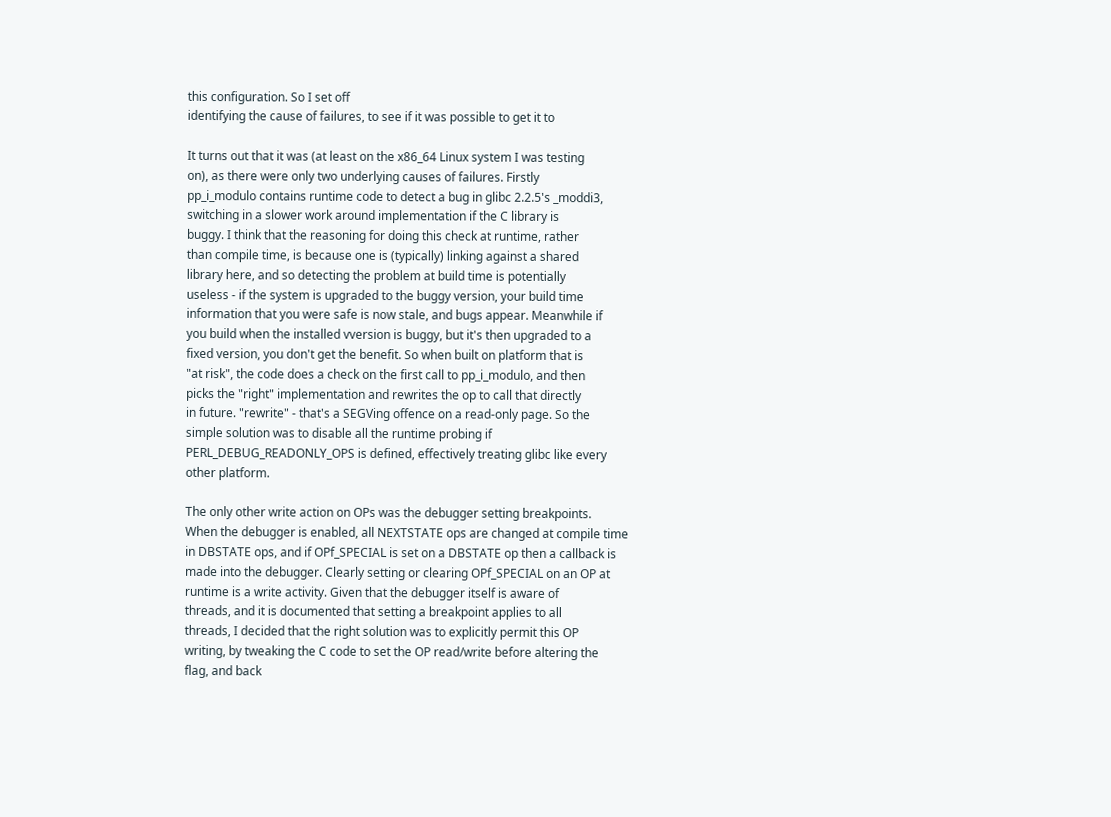this configuration. So I set off
identifying the cause of failures, to see if it was possible to get it to

It turns out that it was (at least on the x86_64 Linux system I was testing
on), as there were only two underlying causes of failures. Firstly
pp_i_modulo contains runtime code to detect a bug in glibc 2.2.5's _moddi3,
switching in a slower work around implementation if the C library is
buggy. I think that the reasoning for doing this check at runtime, rather
than compile time, is because one is (typically) linking against a shared
library here, and so detecting the problem at build time is potentially
useless - if the system is upgraded to the buggy version, your build time
information that you were safe is now stale, and bugs appear. Meanwhile if
you build when the installed vversion is buggy, but it's then upgraded to a
fixed version, you don't get the benefit. So when built on platform that is
"at risk", the code does a check on the first call to pp_i_modulo, and then
picks the "right" implementation and rewrites the op to call that directly
in future. "rewrite" - that's a SEGVing offence on a read-only page. So the
simple solution was to disable all the runtime probing if
PERL_DEBUG_READONLY_OPS is defined, effectively treating glibc like every
other platform.

The only other write action on OPs was the debugger setting breakpoints.
When the debugger is enabled, all NEXTSTATE ops are changed at compile time
in DBSTATE ops, and if OPf_SPECIAL is set on a DBSTATE op then a callback is
made into the debugger. Clearly setting or clearing OPf_SPECIAL on an OP at
runtime is a write activity. Given that the debugger itself is aware of
threads, and it is documented that setting a breakpoint applies to all
threads, I decided that the right solution was to explicitly permit this OP
writing, by tweaking the C code to set the OP read/write before altering the
flag, and back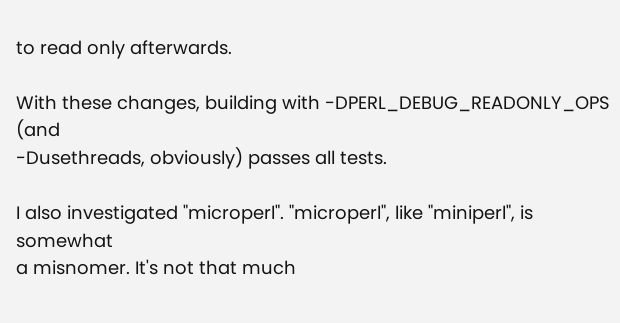to read only afterwards.

With these changes, building with -DPERL_DEBUG_READONLY_OPS (and
-Dusethreads, obviously) passes all tests.

I also investigated "microperl". "microperl", like "miniperl", is somewhat
a misnomer. It's not that much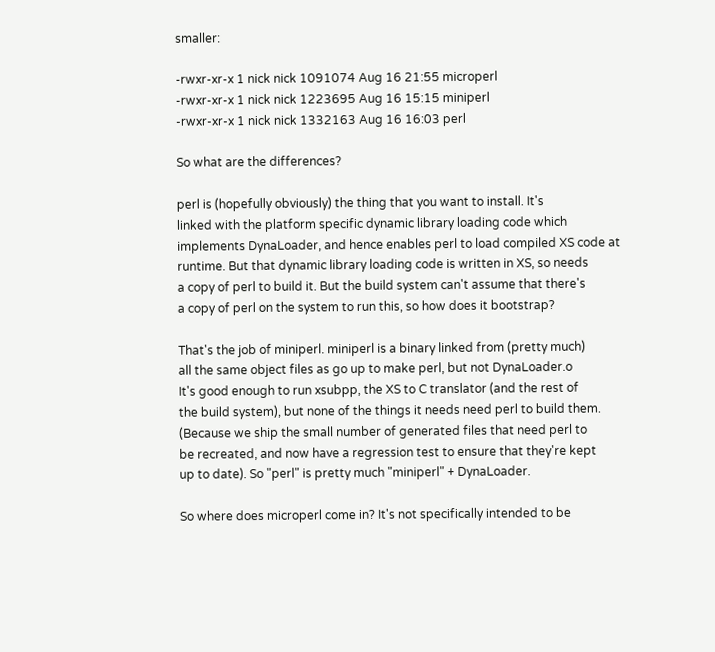smaller:

-rwxr-xr-x 1 nick nick 1091074 Aug 16 21:55 microperl
-rwxr-xr-x 1 nick nick 1223695 Aug 16 15:15 miniperl
-rwxr-xr-x 1 nick nick 1332163 Aug 16 16:03 perl

So what are the differences?

perl is (hopefully obviously) the thing that you want to install. It's
linked with the platform specific dynamic library loading code which
implements DynaLoader, and hence enables perl to load compiled XS code at
runtime. But that dynamic library loading code is written in XS, so needs
a copy of perl to build it. But the build system can't assume that there's
a copy of perl on the system to run this, so how does it bootstrap?

That's the job of miniperl. miniperl is a binary linked from (pretty much)
all the same object files as go up to make perl, but not DynaLoader.o
It's good enough to run xsubpp, the XS to C translator (and the rest of
the build system), but none of the things it needs need perl to build them.
(Because we ship the small number of generated files that need perl to
be recreated, and now have a regression test to ensure that they're kept
up to date). So "perl" is pretty much "miniperl" + DynaLoader.

So where does microperl come in? It's not specifically intended to be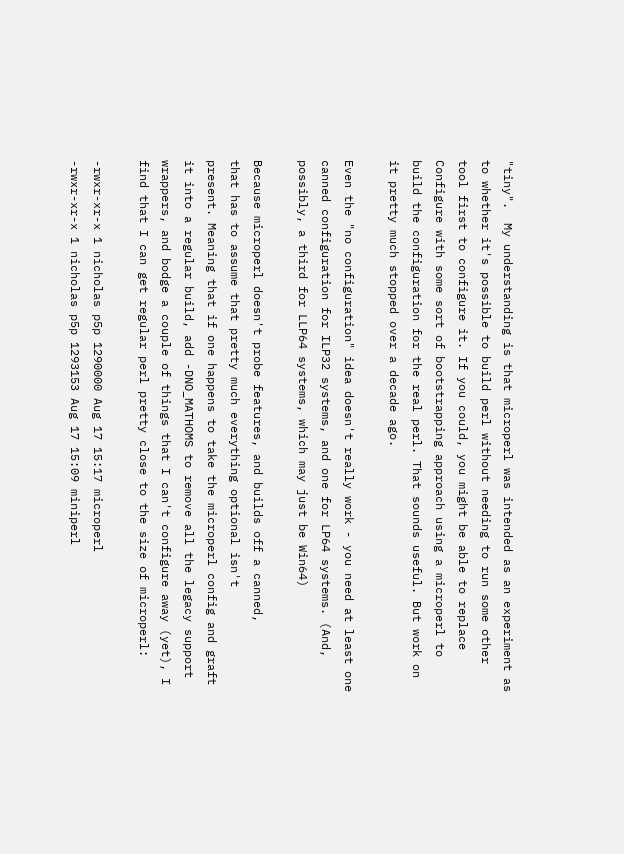"tiny".  My understanding is that microperl was intended as an experiment as
to whether it's possible to build perl without needing to run some other
tool first to configure it. If you could, you might be able to replace
Configure with some sort of bootstrapping approach using a microperl to
build the configuration for the real perl. That sounds useful. But work on
it pretty much stopped over a decade ago.

Even the "no configuration" idea doesn't really work - you need at least one
canned configuration for ILP32 systems, and one for LP64 systems. (And,
possibly, a third for LLP64 systems, which may just be Win64)

Because microperl doesn't probe features, and builds off a canned,
that has to assume that pretty much everything optional isn't
present. Meaning that if one happens to take the microperl config and graft
it into a regular build, add -DNO_MATHOMS to remove all the legacy support
wrappers, and bodge a couple of things that I can't configure away (yet), I
find that I can get regular perl pretty close to the size of microperl:

-rwxr-xr-x 1 nicholas p5p 1290000 Aug 17 15:17 microperl
-rwxr-xr-x 1 nicholas p5p 1293153 Aug 17 15:09 miniperl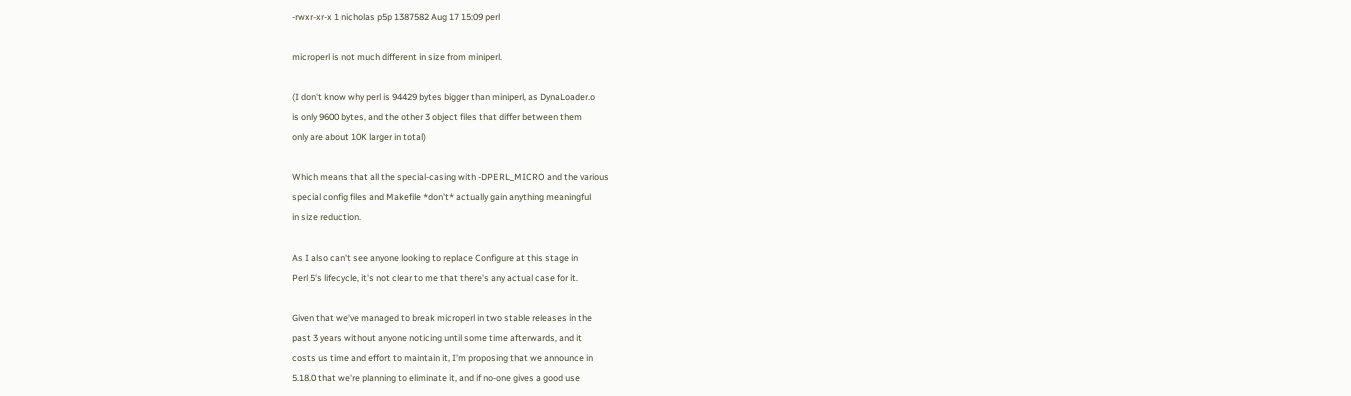-rwxr-xr-x 1 nicholas p5p 1387582 Aug 17 15:09 perl

microperl is not much different in size from miniperl.

(I don't know why perl is 94429 bytes bigger than miniperl, as DynaLoader.o
is only 9600 bytes, and the other 3 object files that differ between them
only are about 10K larger in total)

Which means that all the special-casing with -DPERL_MICRO and the various
special config files and Makefile *don't* actually gain anything meaningful
in size reduction.

As I also can't see anyone looking to replace Configure at this stage in
Perl 5's lifecycle, it's not clear to me that there's any actual case for it.

Given that we've managed to break microperl in two stable releases in the
past 3 years without anyone noticing until some time afterwards, and it
costs us time and effort to maintain it, I'm proposing that we announce in
5.18.0 that we're planning to eliminate it, and if no-one gives a good use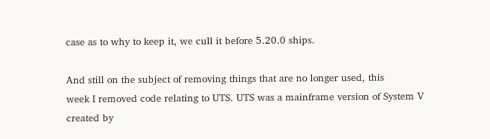case as to why to keep it, we cull it before 5.20.0 ships.

And still on the subject of removing things that are no longer used, this
week I removed code relating to UTS. UTS was a mainframe version of System V
created by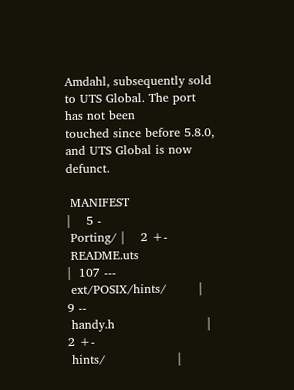Amdahl, subsequently sold to UTS Global. The port has not been
touched since before 5.8.0, and UTS Global is now defunct.

 MANIFEST                      |    5 -
 Porting/ |    2 +-
 README.uts                    |  107 ---
 ext/POSIX/hints/        |    9 --
 handy.h                       |    2 +-
 hints/                  |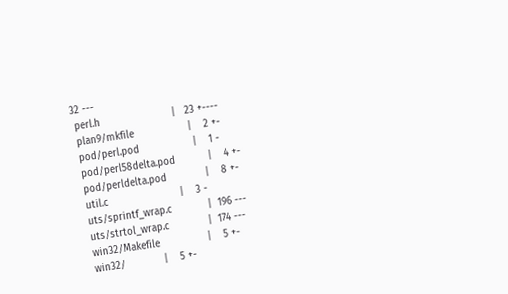32 ---
 perl.h                        |   23 +----
 plan9/mkfile                  |    2 +-
 pod/perl.pod                  |    1 -
 pod/perl58delta.pod           |    4 +-
 pod/perldelta.pod             |    8 +-
 util.c                        |    3 -
 uts/sprintf_wrap.c            |  196 ---
 uts/strtol_wrap.c             |  174 ---
 win32/Makefile                |    5 +-
 win32/             |    5 +-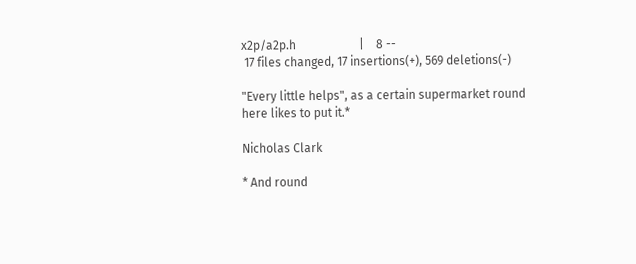x2p/a2p.h                     |    8 --
 17 files changed, 17 insertions(+), 569 deletions(-)

"Every little helps", as a certain supermarket round here likes to put it.*

Nicholas Clark

* And round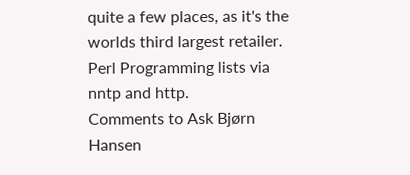quite a few places, as it's the worlds third largest retailer. Perl Programming lists via nntp and http.
Comments to Ask Bjørn Hansen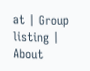at | Group listing | About